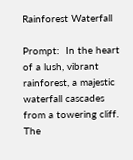Rainforest Waterfall

Prompt:  In the heart of a lush, vibrant rainforest, a majestic waterfall cascades from a towering cliff. The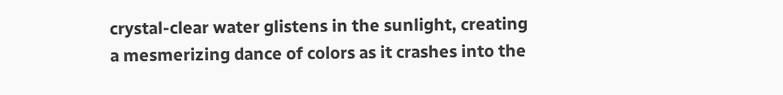crystal-clear water glistens in the sunlight, creating a mesmerizing dance of colors as it crashes into the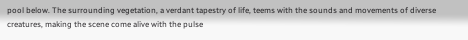pool below. The surrounding vegetation, a verdant tapestry of life, teems with the sounds and movements of diverse creatures, making the scene come alive with the pulse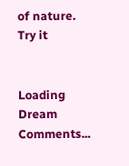of nature.   Try it


Loading Dream Comments...